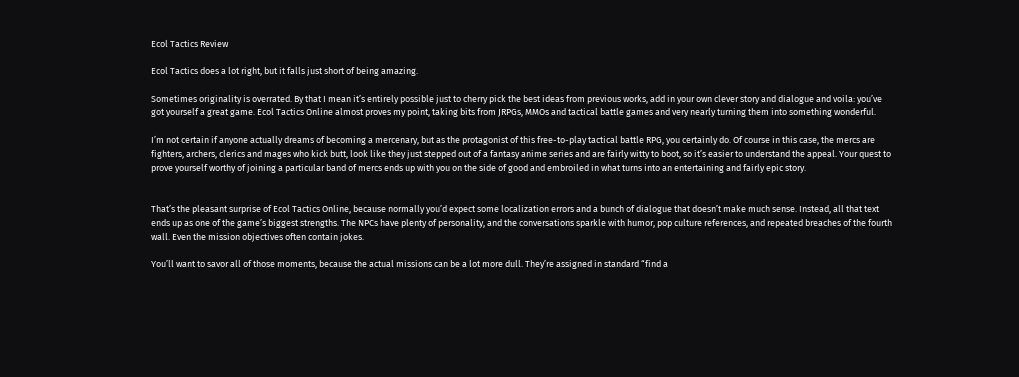Ecol Tactics Review

Ecol Tactics does a lot right, but it falls just short of being amazing.

Sometimes originality is overrated. By that I mean it’s entirely possible just to cherry pick the best ideas from previous works, add in your own clever story and dialogue and voila: you’ve got yourself a great game. Ecol Tactics Online almost proves my point, taking bits from JRPGs, MMOs and tactical battle games and very nearly turning them into something wonderful.

I’m not certain if anyone actually dreams of becoming a mercenary, but as the protagonist of this free-to-play tactical battle RPG, you certainly do. Of course in this case, the mercs are fighters, archers, clerics and mages who kick butt, look like they just stepped out of a fantasy anime series and are fairly witty to boot, so it’s easier to understand the appeal. Your quest to prove yourself worthy of joining a particular band of mercs ends up with you on the side of good and embroiled in what turns into an entertaining and fairly epic story.


That’s the pleasant surprise of Ecol Tactics Online, because normally you’d expect some localization errors and a bunch of dialogue that doesn’t make much sense. Instead, all that text ends up as one of the game’s biggest strengths. The NPCs have plenty of personality, and the conversations sparkle with humor, pop culture references, and repeated breaches of the fourth wall. Even the mission objectives often contain jokes.

You’ll want to savor all of those moments, because the actual missions can be a lot more dull. They’re assigned in standard “find a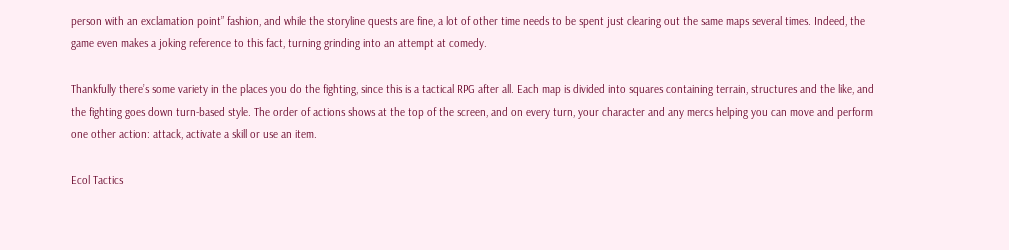person with an exclamation point” fashion, and while the storyline quests are fine, a lot of other time needs to be spent just clearing out the same maps several times. Indeed, the game even makes a joking reference to this fact, turning grinding into an attempt at comedy.

Thankfully there’s some variety in the places you do the fighting, since this is a tactical RPG after all. Each map is divided into squares containing terrain, structures and the like, and the fighting goes down turn-based style. The order of actions shows at the top of the screen, and on every turn, your character and any mercs helping you can move and perform one other action: attack, activate a skill or use an item.

Ecol Tactics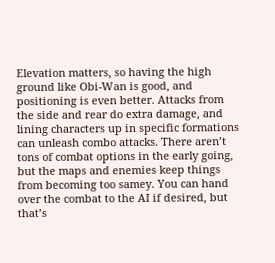Elevation matters, so having the high ground like Obi-Wan is good, and positioning is even better. Attacks from the side and rear do extra damage, and lining characters up in specific formations can unleash combo attacks. There aren’t tons of combat options in the early going, but the maps and enemies keep things from becoming too samey. You can hand over the combat to the AI if desired, but that’s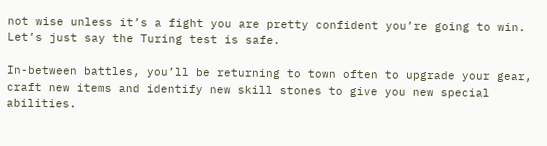not wise unless it’s a fight you are pretty confident you’re going to win. Let’s just say the Turing test is safe.

In-between battles, you’ll be returning to town often to upgrade your gear, craft new items and identify new skill stones to give you new special abilities.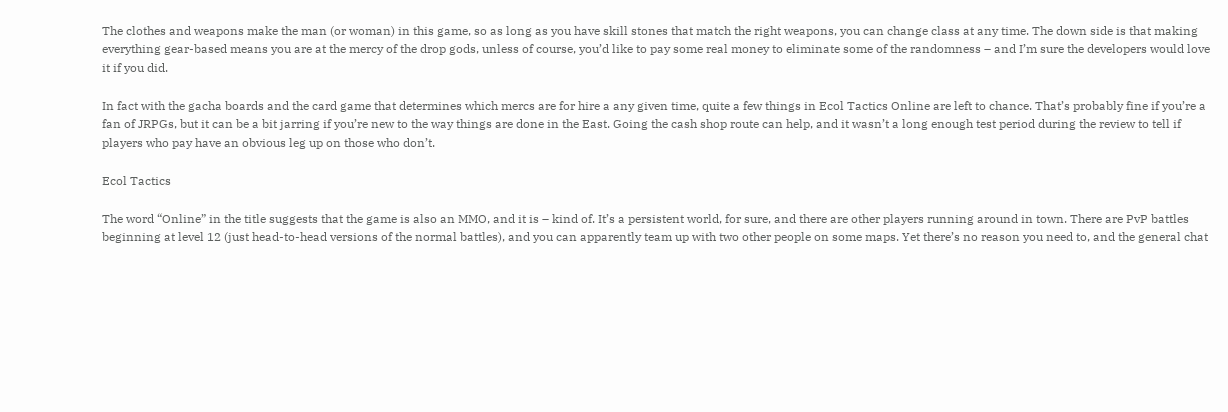The clothes and weapons make the man (or woman) in this game, so as long as you have skill stones that match the right weapons, you can change class at any time. The down side is that making everything gear-based means you are at the mercy of the drop gods, unless of course, you’d like to pay some real money to eliminate some of the randomness – and I’m sure the developers would love it if you did.

In fact with the gacha boards and the card game that determines which mercs are for hire a any given time, quite a few things in Ecol Tactics Online are left to chance. That’s probably fine if you’re a fan of JRPGs, but it can be a bit jarring if you’re new to the way things are done in the East. Going the cash shop route can help, and it wasn’t a long enough test period during the review to tell if players who pay have an obvious leg up on those who don’t.

Ecol Tactics

The word “Online” in the title suggests that the game is also an MMO, and it is – kind of. It’s a persistent world, for sure, and there are other players running around in town. There are PvP battles beginning at level 12 (just head-to-head versions of the normal battles), and you can apparently team up with two other people on some maps. Yet there’s no reason you need to, and the general chat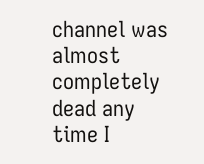channel was almost completely dead any time I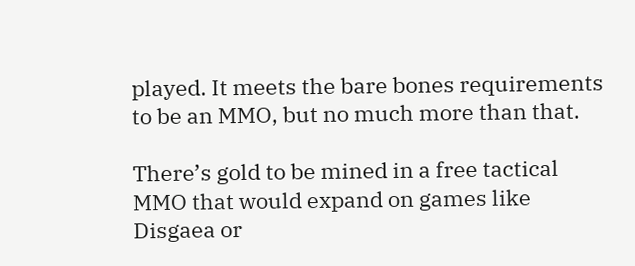played. It meets the bare bones requirements to be an MMO, but no much more than that.

There’s gold to be mined in a free tactical MMO that would expand on games like Disgaea or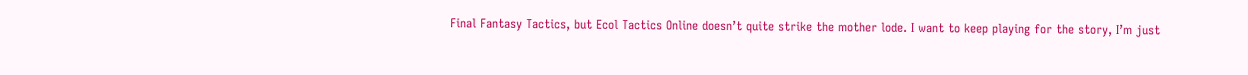Final Fantasy Tactics, but Ecol Tactics Online doesn’t quite strike the mother lode. I want to keep playing for the story, I’m just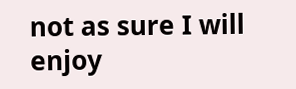not as sure I will enjoy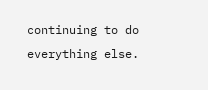continuing to do everything else.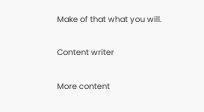Make of that what you will.

Content writer

More content